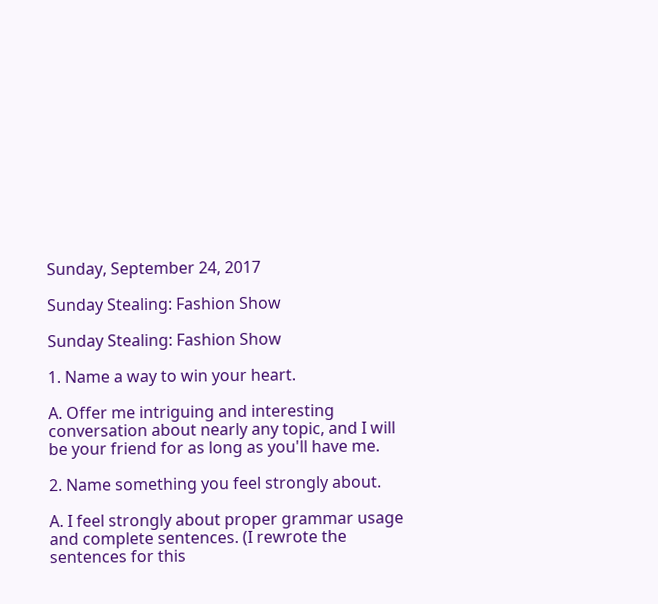Sunday, September 24, 2017

Sunday Stealing: Fashion Show

Sunday Stealing: Fashion Show

1. Name a way to win your heart.

A. Offer me intriguing and interesting conversation about nearly any topic, and I will be your friend for as long as you'll have me.

2. Name something you feel strongly about.

A. I feel strongly about proper grammar usage and complete sentences. (I rewrote the sentences for this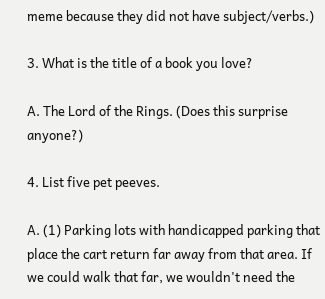meme because they did not have subject/verbs.)

3. What is the title of a book you love?

A. The Lord of the Rings. (Does this surprise anyone?)

4. List five pet peeves.

A. (1) Parking lots with handicapped parking that place the cart return far away from that area. If we could walk that far, we wouldn't need the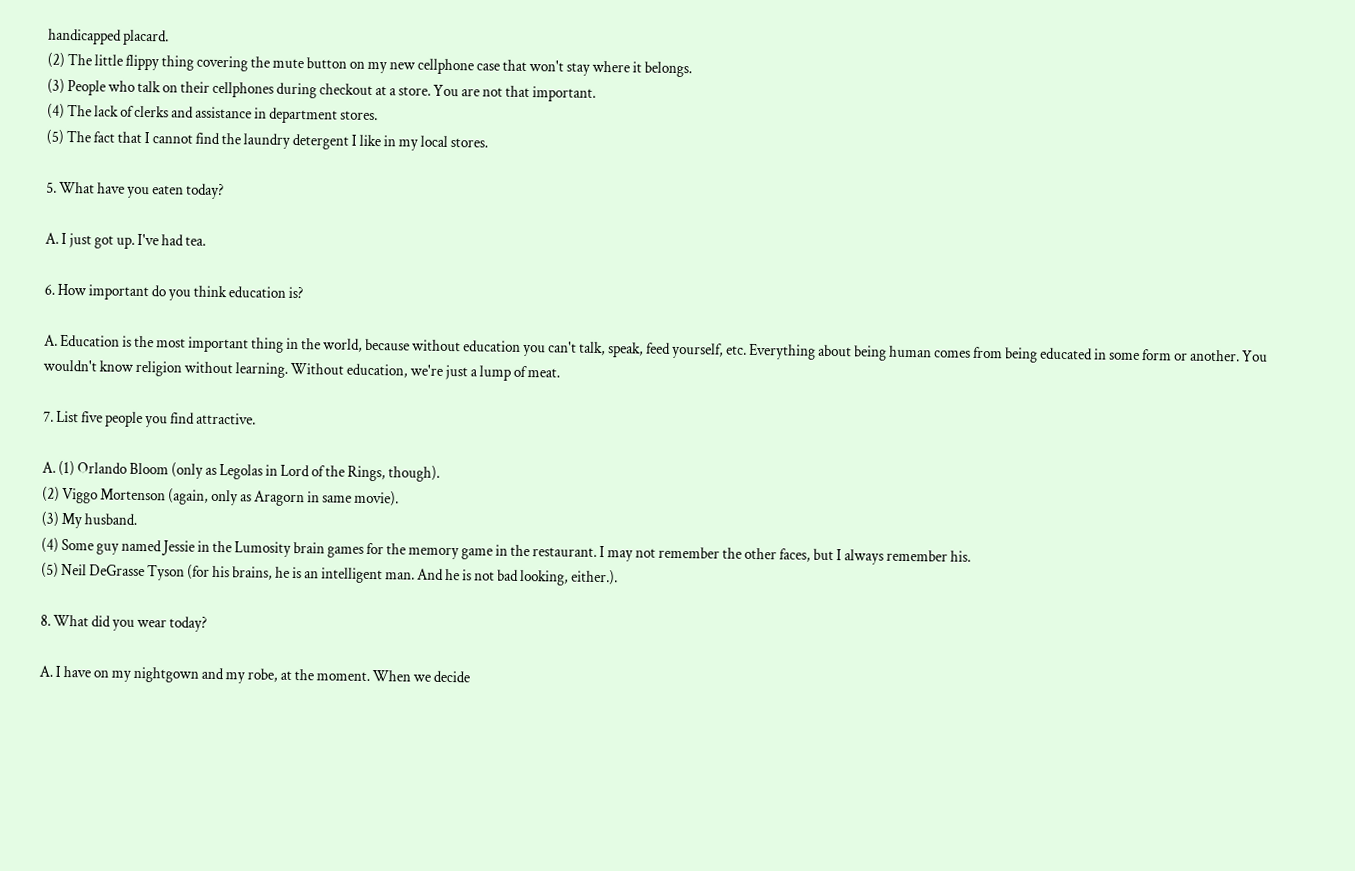handicapped placard.
(2) The little flippy thing covering the mute button on my new cellphone case that won't stay where it belongs.
(3) People who talk on their cellphones during checkout at a store. You are not that important.
(4) The lack of clerks and assistance in department stores.
(5) The fact that I cannot find the laundry detergent I like in my local stores.

5. What have you eaten today?

A. I just got up. I've had tea.

6. How important do you think education is?

A. Education is the most important thing in the world, because without education you can't talk, speak, feed yourself, etc. Everything about being human comes from being educated in some form or another. You wouldn't know religion without learning. Without education, we're just a lump of meat.

7. List five people you find attractive.

A. (1) Orlando Bloom (only as Legolas in Lord of the Rings, though).
(2) Viggo Mortenson (again, only as Aragorn in same movie).
(3) My husband.
(4) Some guy named Jessie in the Lumosity brain games for the memory game in the restaurant. I may not remember the other faces, but I always remember his.
(5) Neil DeGrasse Tyson (for his brains, he is an intelligent man. And he is not bad looking, either.).

8. What did you wear today?

A. I have on my nightgown and my robe, at the moment. When we decide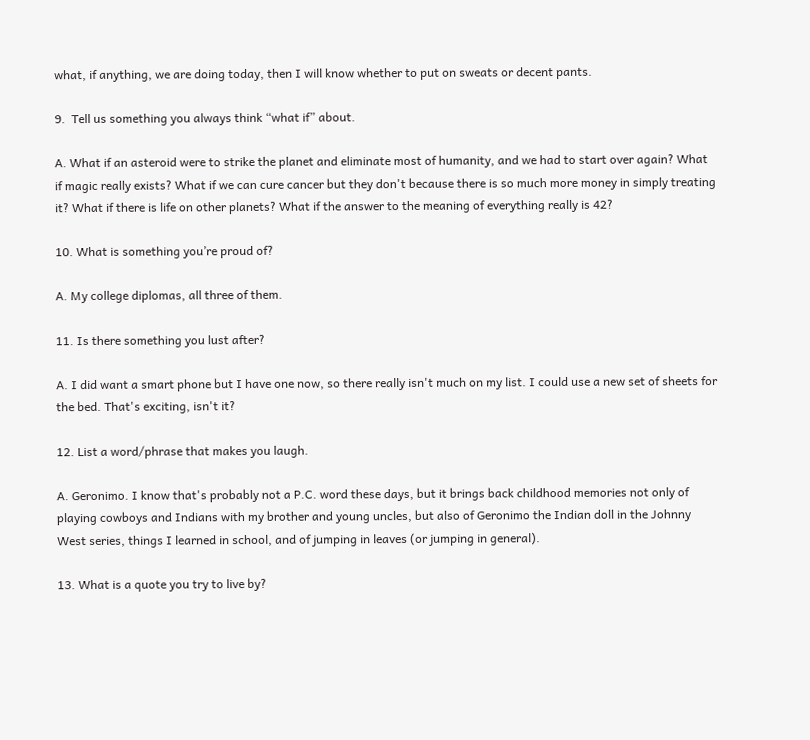what, if anything, we are doing today, then I will know whether to put on sweats or decent pants.

9.  Tell us something you always think “what if” about.

A. What if an asteroid were to strike the planet and eliminate most of humanity, and we had to start over again? What if magic really exists? What if we can cure cancer but they don't because there is so much more money in simply treating it? What if there is life on other planets? What if the answer to the meaning of everything really is 42?

10. What is something you’re proud of?

A. My college diplomas, all three of them.

11. Is there something you lust after?

A. I did want a smart phone but I have one now, so there really isn't much on my list. I could use a new set of sheets for the bed. That's exciting, isn't it?

12. List a word/phrase that makes you laugh.

A. Geronimo. I know that's probably not a P.C. word these days, but it brings back childhood memories not only of playing cowboys and Indians with my brother and young uncles, but also of Geronimo the Indian doll in the Johnny West series, things I learned in school, and of jumping in leaves (or jumping in general).

13. What is a quote you try to live by?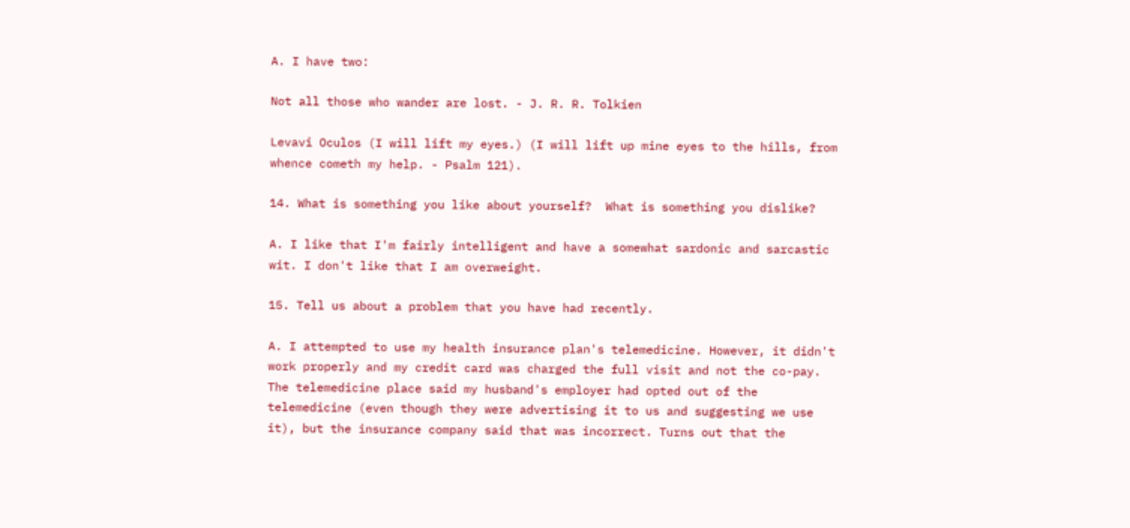A. I have two:

Not all those who wander are lost. - J. R. R. Tolkien

Levavi Oculos (I will lift my eyes.) (I will lift up mine eyes to the hills, from whence cometh my help. - Psalm 121).

14. What is something you like about yourself?  What is something you dislike?

A. I like that I'm fairly intelligent and have a somewhat sardonic and sarcastic wit. I don't like that I am overweight.

15. Tell us about a problem that you have had recently.

A. I attempted to use my health insurance plan's telemedicine. However, it didn't work properly and my credit card was charged the full visit and not the co-pay. The telemedicine place said my husband's employer had opted out of the telemedicine (even though they were advertising it to us and suggesting we use it), but the insurance company said that was incorrect. Turns out that the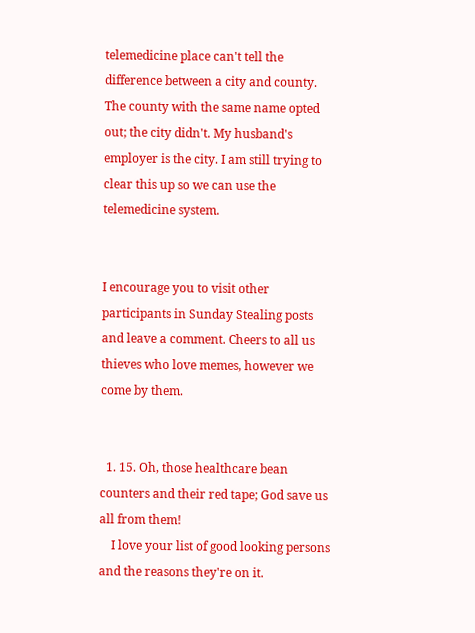telemedicine place can't tell the difference between a city and county. The county with the same name opted out; the city didn't. My husband's employer is the city. I am still trying to clear this up so we can use the telemedicine system.


I encourage you to visit other participants in Sunday Stealing posts and leave a comment. Cheers to all us thieves who love memes, however we come by them.


  1. 15. Oh, those healthcare bean counters and their red tape; God save us all from them!
    I love your list of good looking persons and the reasons they're on it.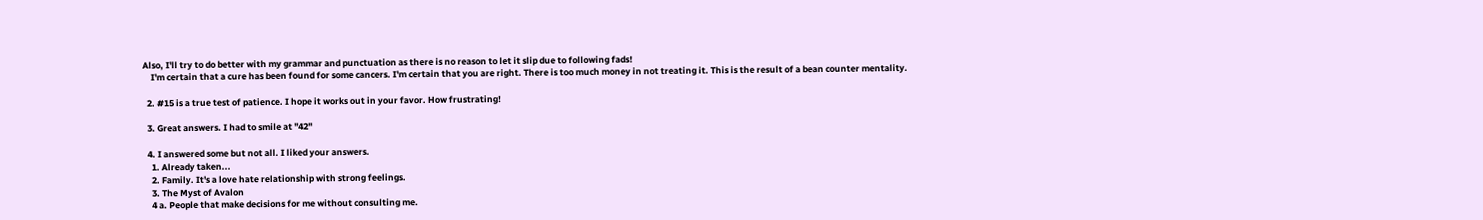Also, I'll try to do better with my grammar and punctuation as there is no reason to let it slip due to following fads!
    I'm certain that a cure has been found for some cancers. I'm certain that you are right. There is too much money in not treating it. This is the result of a bean counter mentality.

  2. #15 is a true test of patience. I hope it works out in your favor. How frustrating!

  3. Great answers. I had to smile at "42"

  4. I answered some but not all. I liked your answers.
    1. Already taken...
    2. Family. It's a love hate relationship with strong feelings.
    3. The Myst of Avalon
    4 a. People that make decisions for me without consulting me.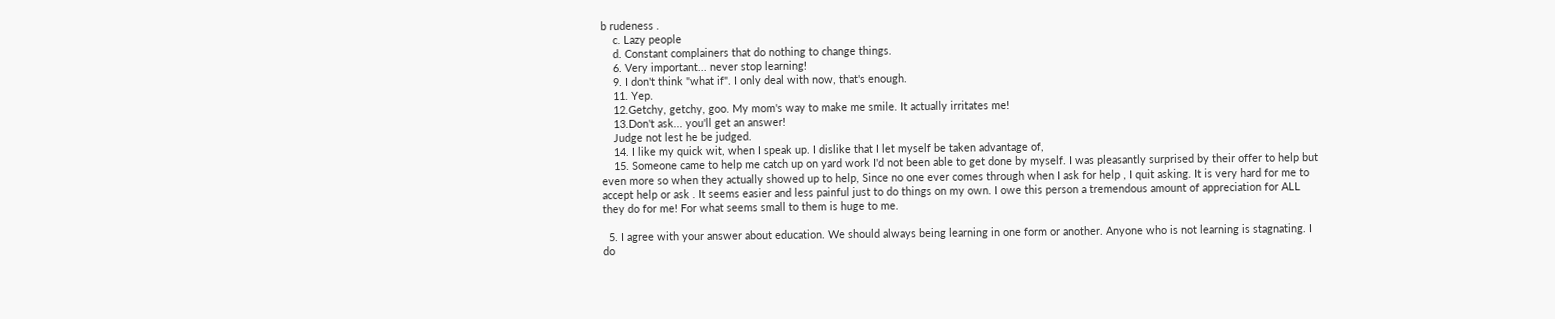b rudeness .
    c. Lazy people
    d. Constant complainers that do nothing to change things.
    6. Very important... never stop learning!
    9. I don't think "what if". I only deal with now, that's enough.
    11. Yep.
    12.Getchy, getchy, goo. My mom's way to make me smile. It actually irritates me!
    13.Don't ask... you'll get an answer!
    Judge not lest he be judged.
    14. I like my quick wit, when I speak up. I dislike that I let myself be taken advantage of,
    15. Someone came to help me catch up on yard work I'd not been able to get done by myself. I was pleasantly surprised by their offer to help but even more so when they actually showed up to help, Since no one ever comes through when I ask for help , I quit asking. It is very hard for me to accept help or ask . It seems easier and less painful just to do things on my own. I owe this person a tremendous amount of appreciation for ALL they do for me! For what seems small to them is huge to me.

  5. I agree with your answer about education. We should always being learning in one form or another. Anyone who is not learning is stagnating. I do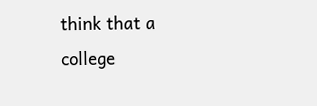think that a college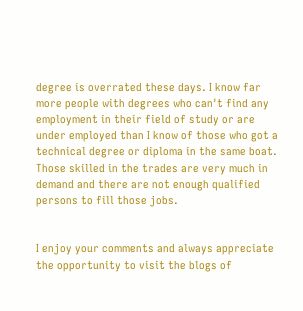degree is overrated these days. I know far more people with degrees who can't find any employment in their field of study or are under employed than I know of those who got a technical degree or diploma in the same boat. Those skilled in the trades are very much in demand and there are not enough qualified persons to fill those jobs.


I enjoy your comments and always appreciate the opportunity to visit the blogs of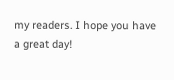my readers. I hope you have a great day!